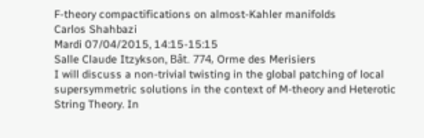F-theory compactifications on almost-Kahler manifolds
Carlos Shahbazi
Mardi 07/04/2015, 14:15-15:15
Salle Claude Itzykson, Bât. 774, Orme des Merisiers
I will discuss a non-trivial twisting in the global patching of local supersymmetric solutions in the context of M-theory and Heterotic String Theory. In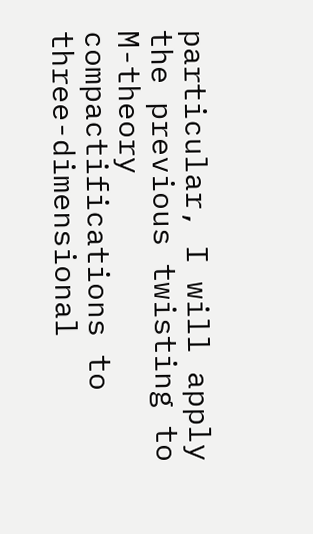particular, I will apply the previous twisting to M-theory compactifications to three-dimensional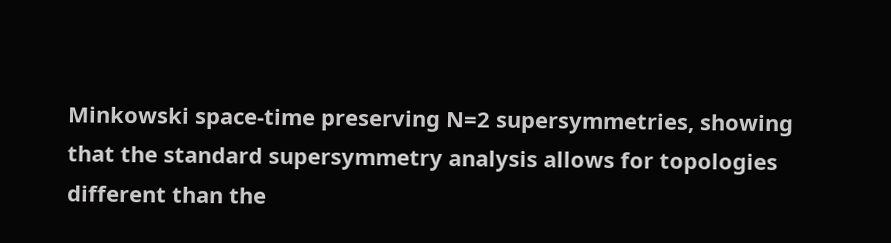Minkowski space-time preserving N=2 supersymmetries, showing that the standard supersymmetry analysis allows for topologies different than the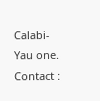Calabi-Yau one.
Contact :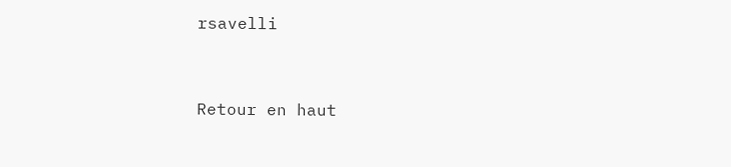rsavelli


Retour en haut